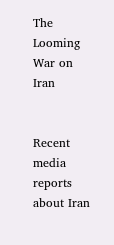The Looming War on Iran


Recent media reports about Iran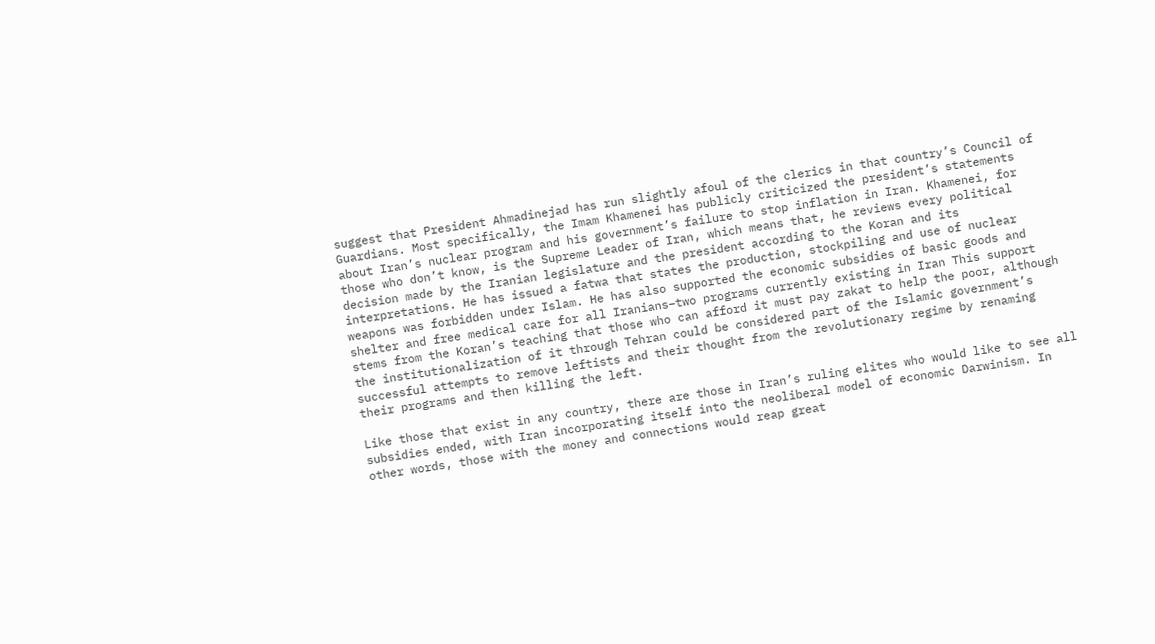suggest that President Ahmadinejad has run slightly afoul of the clerics in that country’s Council of Guardians. Most specifically, the Imam Khamenei has publicly criticized the president’s statements about Iran’s nuclear program and his government’s failure to stop inflation in Iran. Khamenei, for those who don’t know, is the Supreme Leader of Iran, which means that, he reviews every political decision made by the Iranian legislature and the president according to the Koran and its interpretations. He has issued a fatwa that states the production, stockpiling and use of nuclear weapons was forbidden under Islam. He has also supported the economic subsidies of basic goods and shelter and free medical care for all Iranians–two programs currently existing in Iran This support stems from the Koran’s teaching that those who can afford it must pay zakat to help the poor, although the institutionalization of it through Tehran could be considered part of the Islamic government’s successful attempts to remove leftists and their thought from the revolutionary regime by renaming their programs and then killing the left.

Like those that exist in any country, there are those in Iran’s ruling elites who would like to see all subsidies ended, with Iran incorporating itself into the neoliberal model of economic Darwinism. In other words, those with the money and connections would reap great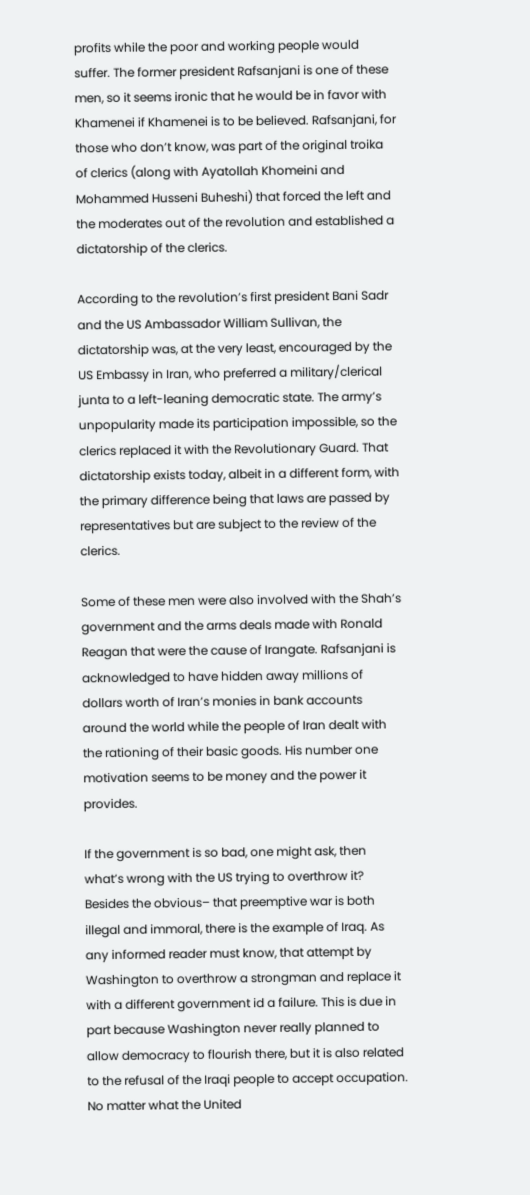profits while the poor and working people would suffer. The former president Rafsanjani is one of these men, so it seems ironic that he would be in favor with Khamenei if Khamenei is to be believed. Rafsanjani, for those who don’t know, was part of the original troika of clerics (along with Ayatollah Khomeini and Mohammed Husseni Buheshi) that forced the left and the moderates out of the revolution and established a dictatorship of the clerics.

According to the revolution’s first president Bani Sadr and the US Ambassador William Sullivan, the dictatorship was, at the very least, encouraged by the US Embassy in Iran, who preferred a military/clerical junta to a left-leaning democratic state. The army’s unpopularity made its participation impossible, so the clerics replaced it with the Revolutionary Guard. That dictatorship exists today, albeit in a different form, with the primary difference being that laws are passed by representatives but are subject to the review of the clerics.

Some of these men were also involved with the Shah’s government and the arms deals made with Ronald Reagan that were the cause of Irangate. Rafsanjani is acknowledged to have hidden away millions of dollars worth of Iran’s monies in bank accounts around the world while the people of Iran dealt with the rationing of their basic goods. His number one motivation seems to be money and the power it provides.

If the government is so bad, one might ask, then what’s wrong with the US trying to overthrow it? Besides the obvious– that preemptive war is both illegal and immoral, there is the example of Iraq. As any informed reader must know, that attempt by Washington to overthrow a strongman and replace it with a different government id a failure. This is due in part because Washington never really planned to allow democracy to flourish there, but it is also related to the refusal of the Iraqi people to accept occupation. No matter what the United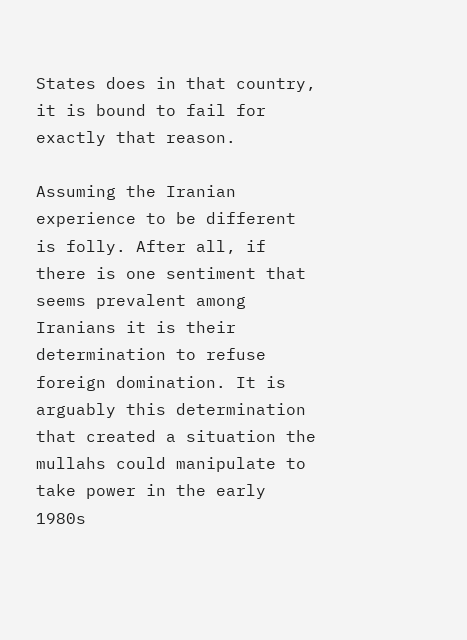States does in that country, it is bound to fail for exactly that reason.

Assuming the Iranian experience to be different is folly. After all, if there is one sentiment that seems prevalent among Iranians it is their determination to refuse foreign domination. It is arguably this determination that created a situation the mullahs could manipulate to take power in the early 1980s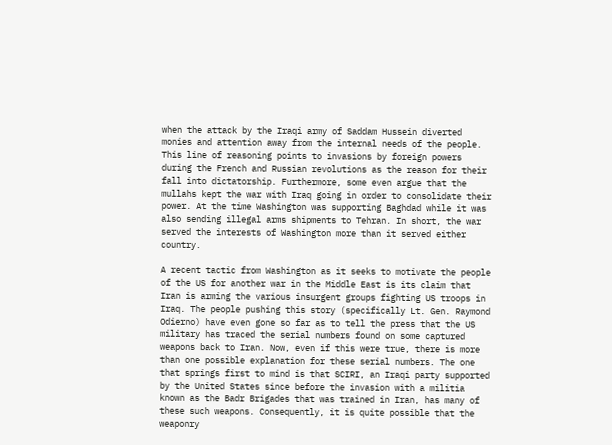when the attack by the Iraqi army of Saddam Hussein diverted monies and attention away from the internal needs of the people. This line of reasoning points to invasions by foreign powers during the French and Russian revolutions as the reason for their fall into dictatorship. Furthermore, some even argue that the mullahs kept the war with Iraq going in order to consolidate their power. At the time Washington was supporting Baghdad while it was also sending illegal arms shipments to Tehran. In short, the war served the interests of Washington more than it served either country.

A recent tactic from Washington as it seeks to motivate the people of the US for another war in the Middle East is its claim that Iran is arming the various insurgent groups fighting US troops in Iraq. The people pushing this story (specifically Lt. Gen. Raymond Odierno) have even gone so far as to tell the press that the US military has traced the serial numbers found on some captured weapons back to Iran. Now, even if this were true, there is more than one possible explanation for these serial numbers. The one that springs first to mind is that SCIRI, an Iraqi party supported by the United States since before the invasion with a militia known as the Badr Brigades that was trained in Iran, has many of these such weapons. Consequently, it is quite possible that the weaponry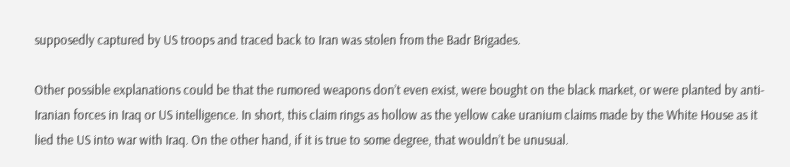supposedly captured by US troops and traced back to Iran was stolen from the Badr Brigades.

Other possible explanations could be that the rumored weapons don’t even exist, were bought on the black market, or were planted by anti-Iranian forces in Iraq or US intelligence. In short, this claim rings as hollow as the yellow cake uranium claims made by the White House as it lied the US into war with Iraq. On the other hand, if it is true to some degree, that wouldn’t be unusual.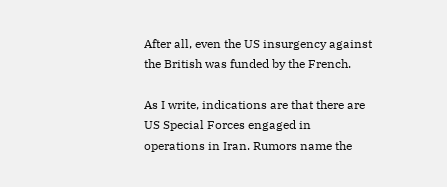After all, even the US insurgency against the British was funded by the French.

As I write, indications are that there are US Special Forces engaged in operations in Iran. Rumors name the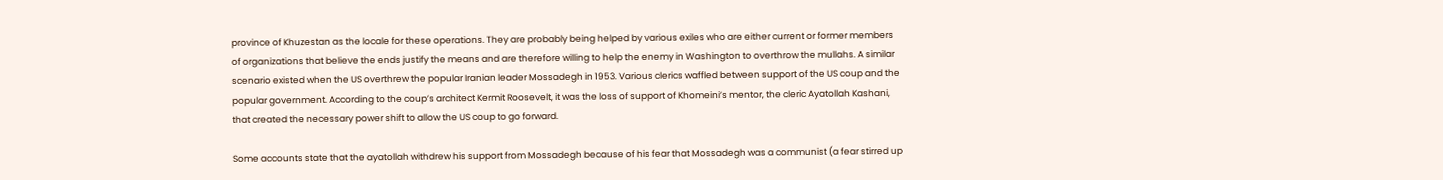province of Khuzestan as the locale for these operations. They are probably being helped by various exiles who are either current or former members of organizations that believe the ends justify the means and are therefore willing to help the enemy in Washington to overthrow the mullahs. A similar scenario existed when the US overthrew the popular Iranian leader Mossadegh in 1953. Various clerics waffled between support of the US coup and the popular government. According to the coup’s architect Kermit Roosevelt, it was the loss of support of Khomeini’s mentor, the cleric Ayatollah Kashani, that created the necessary power shift to allow the US coup to go forward.

Some accounts state that the ayatollah withdrew his support from Mossadegh because of his fear that Mossadegh was a communist (a fear stirred up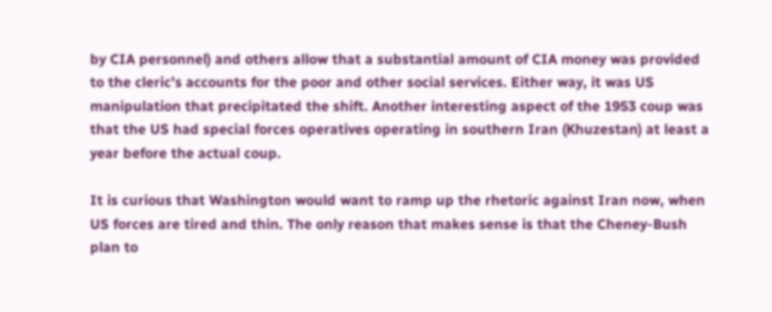by CIA personnel) and others allow that a substantial amount of CIA money was provided to the cleric’s accounts for the poor and other social services. Either way, it was US manipulation that precipitated the shift. Another interesting aspect of the 1953 coup was that the US had special forces operatives operating in southern Iran (Khuzestan) at least a year before the actual coup.

It is curious that Washington would want to ramp up the rhetoric against Iran now, when US forces are tired and thin. The only reason that makes sense is that the Cheney-Bush plan to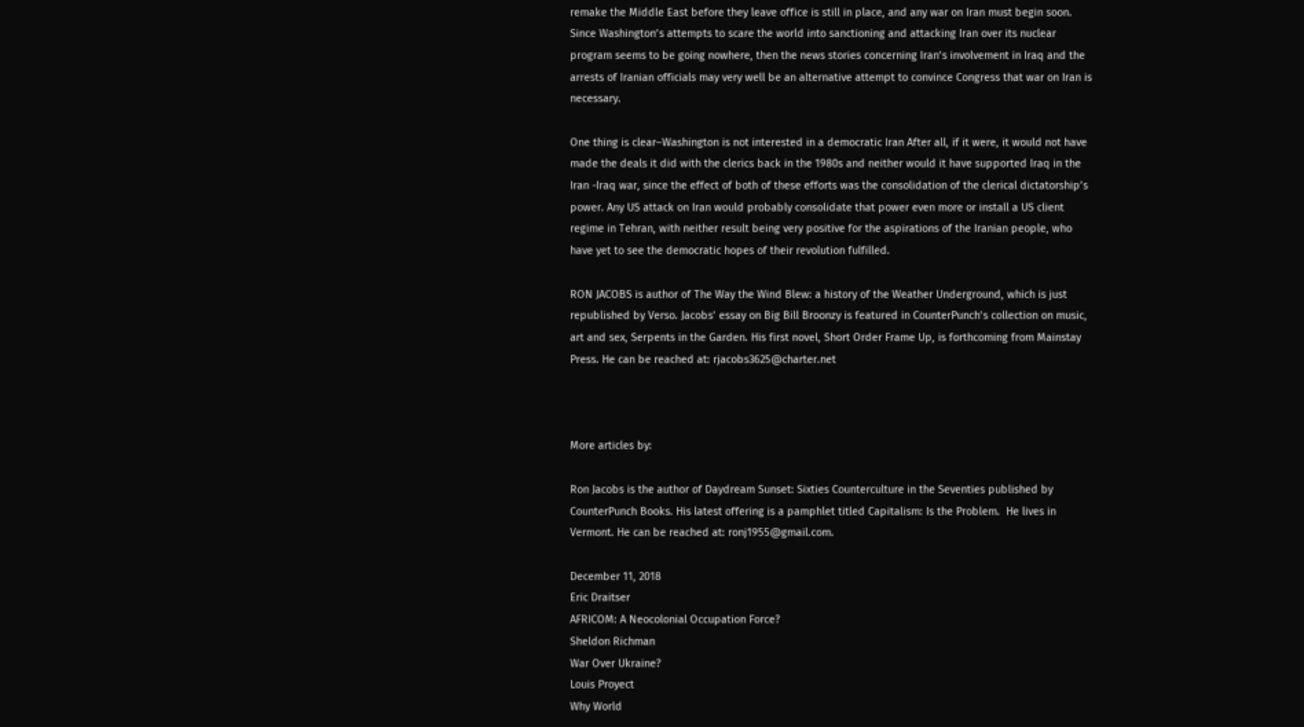remake the Middle East before they leave office is still in place, and any war on Iran must begin soon. Since Washington’s attempts to scare the world into sanctioning and attacking Iran over its nuclear program seems to be going nowhere, then the news stories concerning Iran’s involvement in Iraq and the arrests of Iranian officials may very well be an alternative attempt to convince Congress that war on Iran is necessary.

One thing is clear–Washington is not interested in a democratic Iran After all, if it were, it would not have made the deals it did with the clerics back in the 1980s and neither would it have supported Iraq in the Iran -Iraq war, since the effect of both of these efforts was the consolidation of the clerical dictatorship’s power. Any US attack on Iran would probably consolidate that power even more or install a US client regime in Tehran, with neither result being very positive for the aspirations of the Iranian people, who have yet to see the democratic hopes of their revolution fulfilled.

RON JACOBS is author of The Way the Wind Blew: a history of the Weather Underground, which is just republished by Verso. Jacobs’ essay on Big Bill Broonzy is featured in CounterPunch’s collection on music, art and sex, Serpents in the Garden. His first novel, Short Order Frame Up, is forthcoming from Mainstay Press. He can be reached at: rjacobs3625@charter.net



More articles by:

Ron Jacobs is the author of Daydream Sunset: Sixties Counterculture in the Seventies published by CounterPunch Books. His latest offering is a pamphlet titled Capitalism: Is the Problem.  He lives in Vermont. He can be reached at: ronj1955@gmail.com.

December 11, 2018
Eric Draitser
AFRICOM: A Neocolonial Occupation Force?
Sheldon Richman
War Over Ukraine?
Louis Proyect
Why World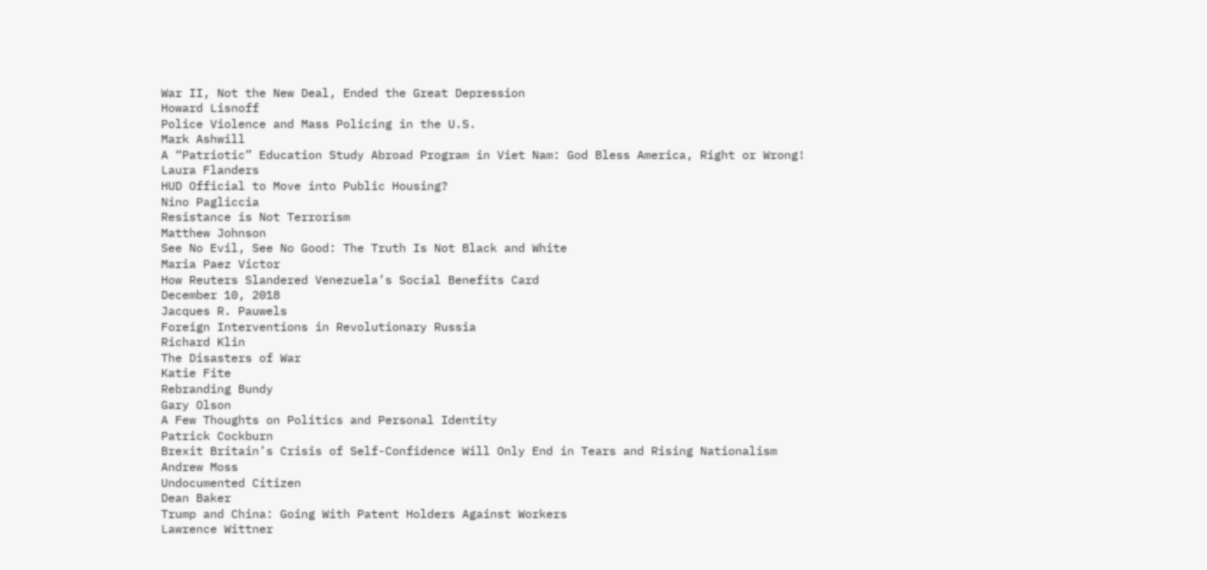War II, Not the New Deal, Ended the Great Depression
Howard Lisnoff
Police Violence and Mass Policing in the U.S.
Mark Ashwill
A “Patriotic” Education Study Abroad Program in Viet Nam: God Bless America, Right or Wrong!
Laura Flanders
HUD Official to Move into Public Housing?
Nino Pagliccia
Resistance is Not Terrorism
Matthew Johnson
See No Evil, See No Good: The Truth Is Not Black and White
Maria Paez Victor
How Reuters Slandered Venezuela’s Social Benefits Card
December 10, 2018
Jacques R. Pauwels
Foreign Interventions in Revolutionary Russia
Richard Klin
The Disasters of War
Katie Fite
Rebranding Bundy
Gary Olson
A Few Thoughts on Politics and Personal Identity
Patrick Cockburn
Brexit Britain’s Crisis of Self-Confidence Will Only End in Tears and Rising Nationalism
Andrew Moss
Undocumented Citizen
Dean Baker
Trump and China: Going With Patent Holders Against Workers
Lawrence Wittner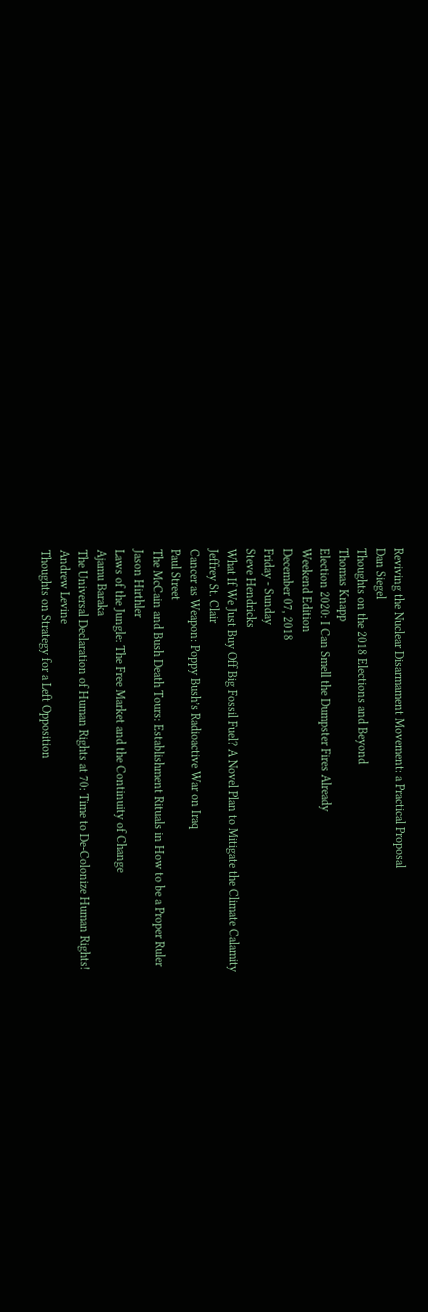Reviving the Nuclear Disarmament Movement: a Practical Proposal
Dan Siegel
Thoughts on the 2018 Elections and Beyond
Thomas Knapp
Election 2020: I Can Smell the Dumpster Fires Already
Weekend Edition
December 07, 2018
Friday - Sunday
Steve Hendricks
What If We Just Buy Off Big Fossil Fuel? A Novel Plan to Mitigate the Climate Calamity
Jeffrey St. Clair
Cancer as Weapon: Poppy Bush’s Radioactive War on Iraq
Paul Street
The McCain and Bush Death Tours: Establishment Rituals in How to be a Proper Ruler
Jason Hirthler
Laws of the Jungle: The Free Market and the Continuity of Change
Ajamu Baraka
The Universal Declaration of Human Rights at 70: Time to De-Colonize Human Rights!
Andrew Levine
Thoughts on Strategy for a Left Opposition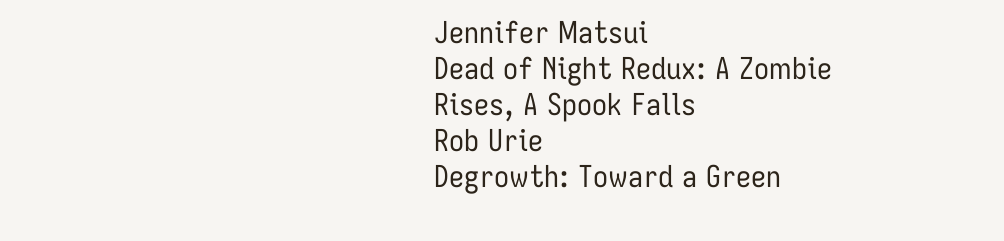Jennifer Matsui
Dead of Night Redux: A Zombie Rises, A Spook Falls
Rob Urie
Degrowth: Toward a Green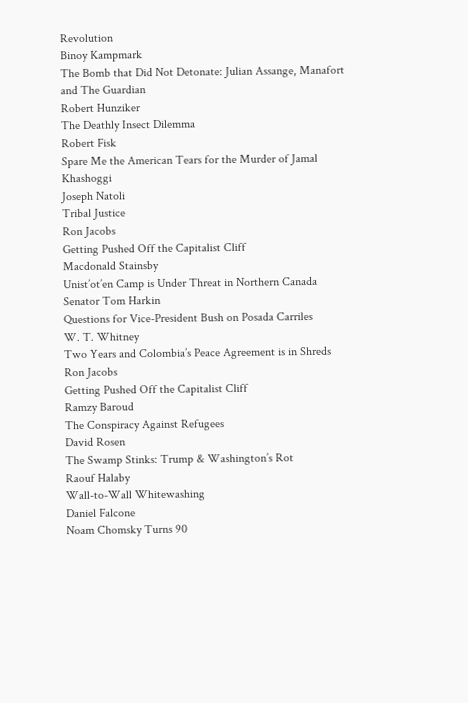Revolution
Binoy Kampmark
The Bomb that Did Not Detonate: Julian Assange, Manafort and The Guardian
Robert Hunziker
The Deathly Insect Dilemma
Robert Fisk
Spare Me the American Tears for the Murder of Jamal Khashoggi
Joseph Natoli
Tribal Justice
Ron Jacobs
Getting Pushed Off the Capitalist Cliff
Macdonald Stainsby
Unist’ot’en Camp is Under Threat in Northern Canada
Senator Tom Harkin
Questions for Vice-President Bush on Posada Carriles
W. T. Whitney
Two Years and Colombia’s Peace Agreement is in Shreds
Ron Jacobs
Getting Pushed Off the Capitalist Cliff
Ramzy Baroud
The Conspiracy Against Refugees
David Rosen
The Swamp Stinks: Trump & Washington’s Rot
Raouf Halaby
Wall-to-Wall Whitewashing
Daniel Falcone
Noam Chomsky Turns 90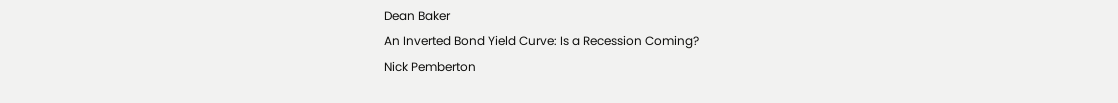Dean Baker
An Inverted Bond Yield Curve: Is a Recession Coming?
Nick Pemberton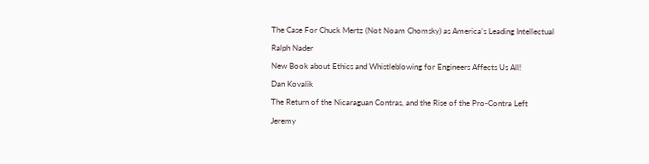The Case For Chuck Mertz (Not Noam Chomsky) as America’s Leading Intellectual
Ralph Nader
New Book about Ethics and Whistleblowing for Engineers Affects Us All!
Dan Kovalik
The Return of the Nicaraguan Contras, and the Rise of the Pro-Contra Left
Jeremy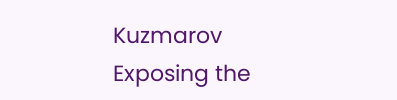Kuzmarov
Exposing the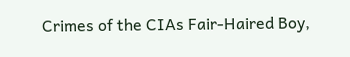Crimes of the CIAs Fair-Haired Boy,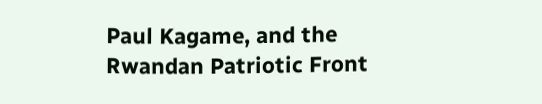Paul Kagame, and the Rwandan Patriotic Front